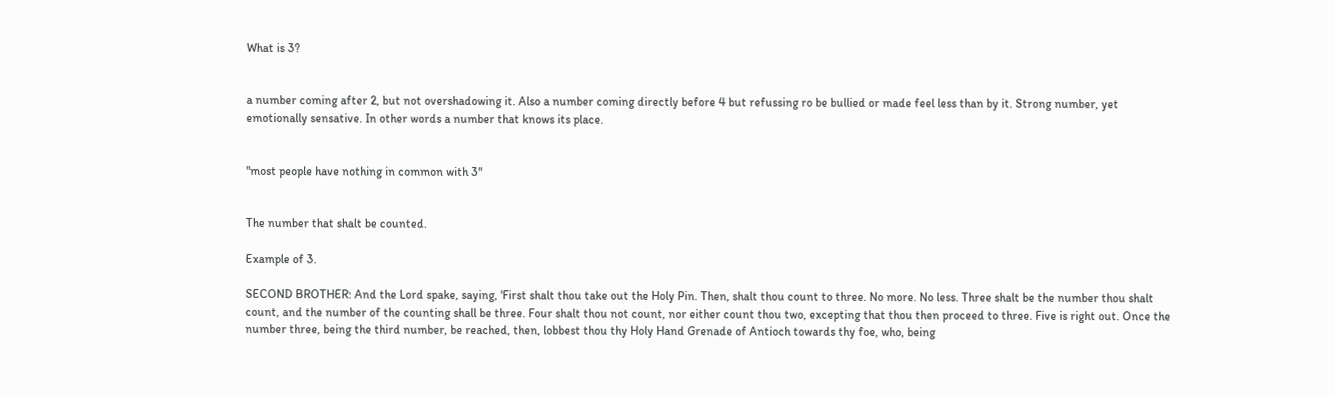What is 3?


a number coming after 2, but not overshadowing it. Also a number coming directly before 4 but refussing ro be bullied or made feel less than by it. Strong number, yet emotionally sensative. In other words a number that knows its place.


"most people have nothing in common with 3"


The number that shalt be counted.

Example of 3.

SECOND BROTHER: And the Lord spake, saying, 'First shalt thou take out the Holy Pin. Then, shalt thou count to three. No more. No less. Three shalt be the number thou shalt count, and the number of the counting shall be three. Four shalt thou not count, nor either count thou two, excepting that thou then proceed to three. Five is right out. Once the number three, being the third number, be reached, then, lobbest thou thy Holy Hand Grenade of Antioch towards thy foe, who, being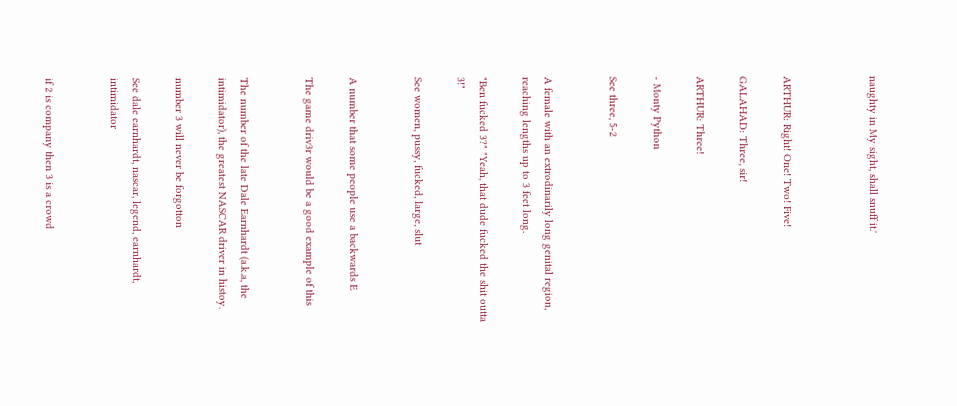naughty in My sight, shall snuff it.'



ARTHUR: Right! One! Two! Five!

GALAHAD: Three, sir!

ARTHUR: Three!

- Monty Python

See three, 5-2


A female with an extrodinarily long genital region, reaching lengths up to 3 feet long.

"Ben fucked 3?" "Yeah, that dude fucked the shit outta 3!"

See women, pussy, fucked, large, slut


A number that some people use a backwards E

The game driv3r would be a good example of this


The number of the late Dale Earnhardt (a.k.a, the intimidator), the greatest NASCAR driver in histoy.

number 3 will never be forgotton

See dale earnhardt, nascar, legend, earnhardt, intimidator


if 2 is company then 3 is a crowd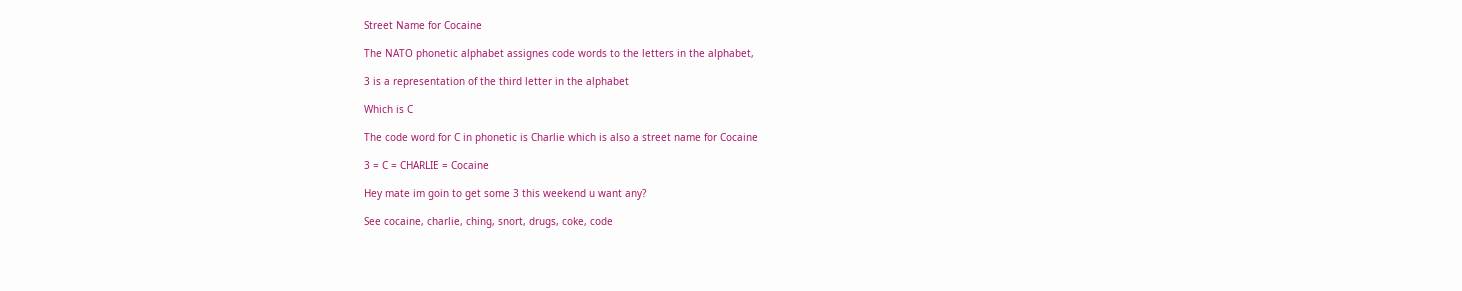Street Name for Cocaine

The NATO phonetic alphabet assignes code words to the letters in the alphabet,

3 is a representation of the third letter in the alphabet

Which is C

The code word for C in phonetic is Charlie which is also a street name for Cocaine

3 = C = CHARLIE = Cocaine

Hey mate im goin to get some 3 this weekend u want any?

See cocaine, charlie, ching, snort, drugs, coke, code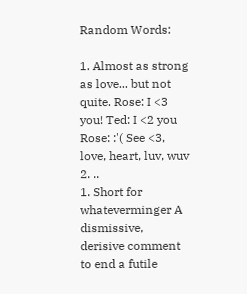Random Words:

1. Almost as strong as love... but not quite. Rose: I <3 you! Ted: I <2 you Rose: :'( See <3, love, heart, luv, wuv 2. ..
1. Short for whateverminger A dismissive, derisive comment to end a futile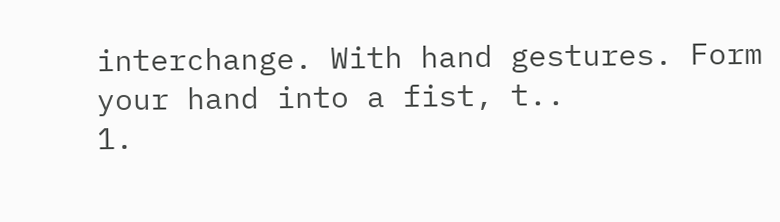interchange. With hand gestures. Form your hand into a fist, t..
1.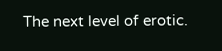The next level of erotic.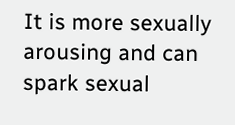It is more sexually arousing and can spark sexual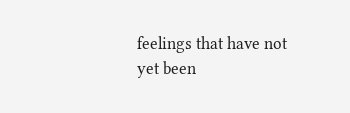feelings that have not yet been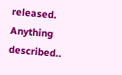released. Anything described..